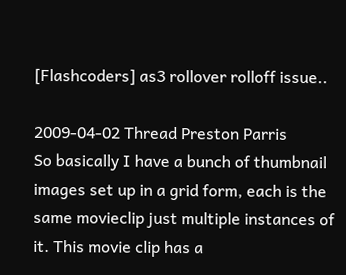[Flashcoders] as3 rollover rolloff issue..

2009-04-02 Thread Preston Parris
So basically I have a bunch of thumbnail images set up in a grid form, each is the same movieclip just multiple instances of it. This movie clip has a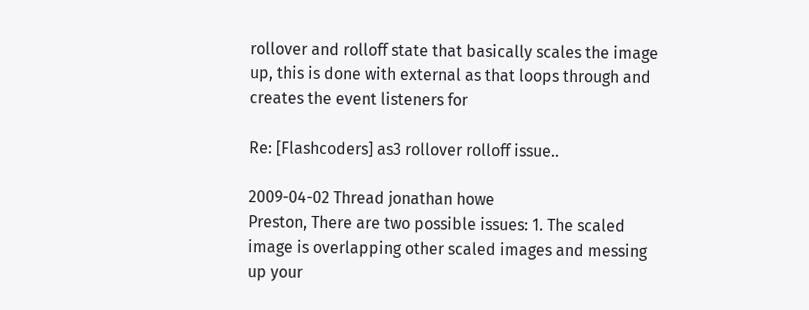rollover and rolloff state that basically scales the image up, this is done with external as that loops through and creates the event listeners for

Re: [Flashcoders] as3 rollover rolloff issue..

2009-04-02 Thread jonathan howe
Preston, There are two possible issues: 1. The scaled image is overlapping other scaled images and messing up your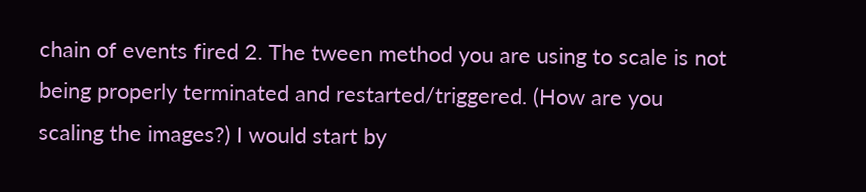chain of events fired 2. The tween method you are using to scale is not being properly terminated and restarted/triggered. (How are you scaling the images?) I would start by